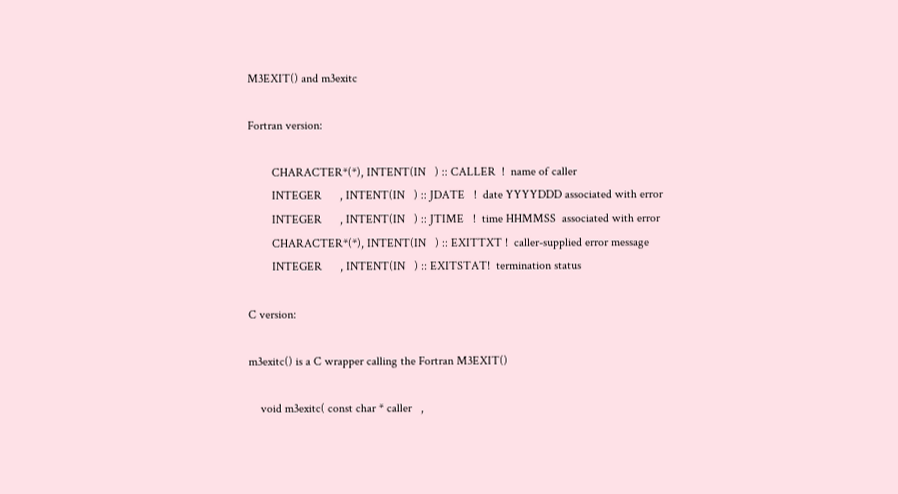M3EXIT() and m3exitc

Fortran version:

        CHARACTER*(*), INTENT(IN   ) :: CALLER  !  name of caller
        INTEGER      , INTENT(IN   ) :: JDATE   !  date YYYYDDD associated with error
        INTEGER      , INTENT(IN   ) :: JTIME   !  time HHMMSS  associated with error
        CHARACTER*(*), INTENT(IN   ) :: EXITTXT !  caller-supplied error message
        INTEGER      , INTENT(IN   ) :: EXITSTAT!  termination status

C version:

m3exitc() is a C wrapper calling the Fortran M3EXIT()

    void m3exitc( const char * caller   ,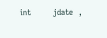int           jdate   ,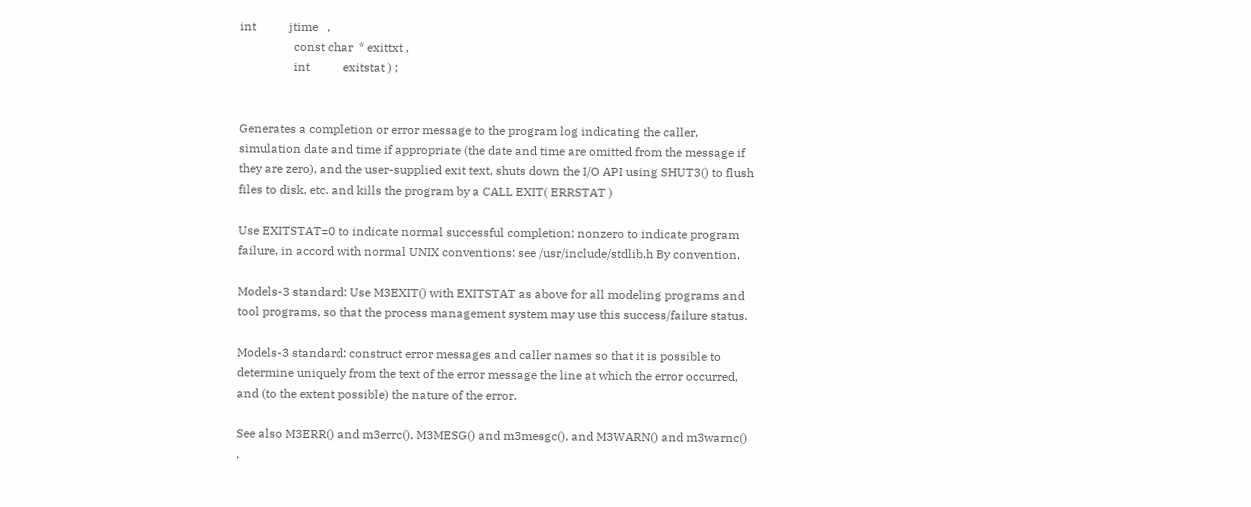int           jtime   ,
                  const char  * exittxt ,
                  int           exitstat ) ;


Generates a completion or error message to the program log indicating the caller, simulation date and time if appropriate (the date and time are omitted from the message if they are zero), and the user-supplied exit text, shuts down the I/O API using SHUT3() to flush files to disk, etc. and kills the program by a CALL EXIT( ERRSTAT )

Use EXITSTAT=0 to indicate normal successful completion; nonzero to indicate program failure, in accord with normal UNIX conventions: see /usr/include/stdlib.h By convention,

Models-3 standard: Use M3EXIT() with EXITSTAT as above for all modeling programs and tool programs, so that the process management system may use this success/failure status.

Models-3 standard: construct error messages and caller names so that it is possible to determine uniquely from the text of the error message the line at which the error occurred, and (to the extent possible) the nature of the error.

See also M3ERR() and m3errc(), M3MESG() and m3mesgc(), and M3WARN() and m3warnc() .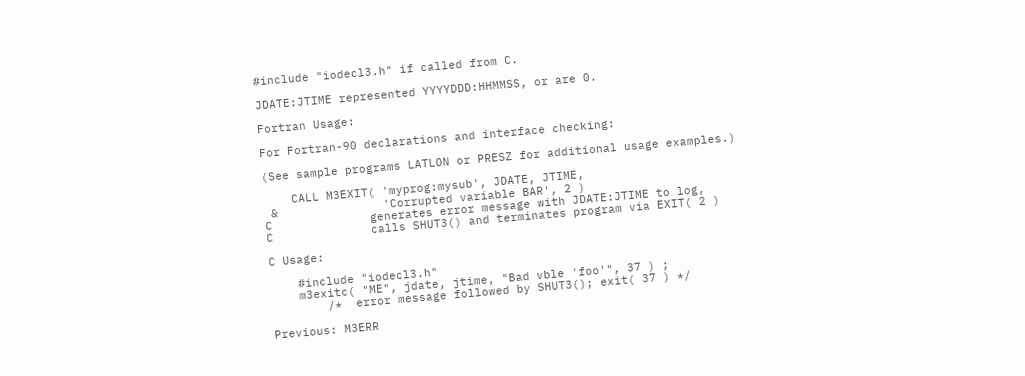#include "iodecl3.h" if called from C.

JDATE:JTIME represented YYYYDDD:HHMMSS, or are 0.

Fortran Usage:

For Fortran-90 declarations and interface checking:

(See sample programs LATLON or PRESZ for additional usage examples.)

    CALL M3EXIT( 'myprog:mysub', JDATE, JTIME,
 &               'Corrupted variable BAR', 2 )
C              generates error message with JDATE:JTIME to log,
C              calls SHUT3() and terminates program via EXIT( 2 )

C Usage:

    #include "iodecl3.h"
    m3exitc( "ME", jdate, jtime, "Bad vble 'foo'", 37 ) ;
        /*  error message followed by SHUT3(); exit( 37 ) */

Previous: M3ERR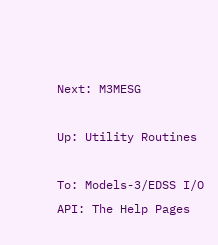Next: M3MESG

Up: Utility Routines

To: Models-3/EDSS I/O API: The Help Pages